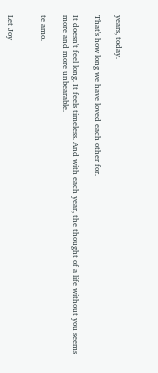years, today.

That's how long we have loved each other for.

It doesn't feel long. It feels timeless. And with each year, the thought of a life without you seems more and more unbearable.

te amo.


Let Joy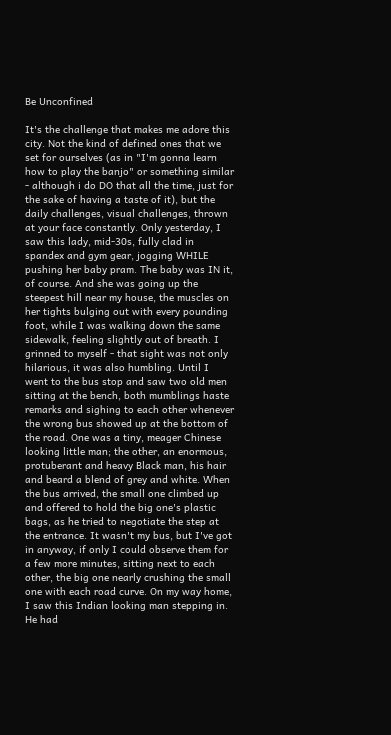Be Unconfined

It's the challenge that makes me adore this city. Not the kind of defined ones that we set for ourselves (as in "I'm gonna learn how to play the banjo" or something similar - although i do DO that all the time, just for the sake of having a taste of it), but the daily challenges, visual challenges, thrown at your face constantly. Only yesterday, I saw this lady, mid-30s, fully clad in spandex and gym gear, jogging WHILE pushing her baby pram. The baby was IN it, of course. And she was going up the steepest hill near my house, the muscles on her tights bulging out with every pounding foot, while I was walking down the same sidewalk, feeling slightly out of breath. I grinned to myself - that sight was not only hilarious, it was also humbling. Until I went to the bus stop and saw two old men sitting at the bench, both mumblings haste remarks and sighing to each other whenever the wrong bus showed up at the bottom of the road. One was a tiny, meager Chinese looking little man; the other, an enormous, protuberant and heavy Black man, his hair and beard a blend of grey and white. When the bus arrived, the small one climbed up and offered to hold the big one's plastic bags, as he tried to negotiate the step at the entrance. It wasn't my bus, but I've got in anyway, if only I could observe them for a few more minutes, sitting next to each other, the big one nearly crushing the small one with each road curve. On my way home, I saw this Indian looking man stepping in. He had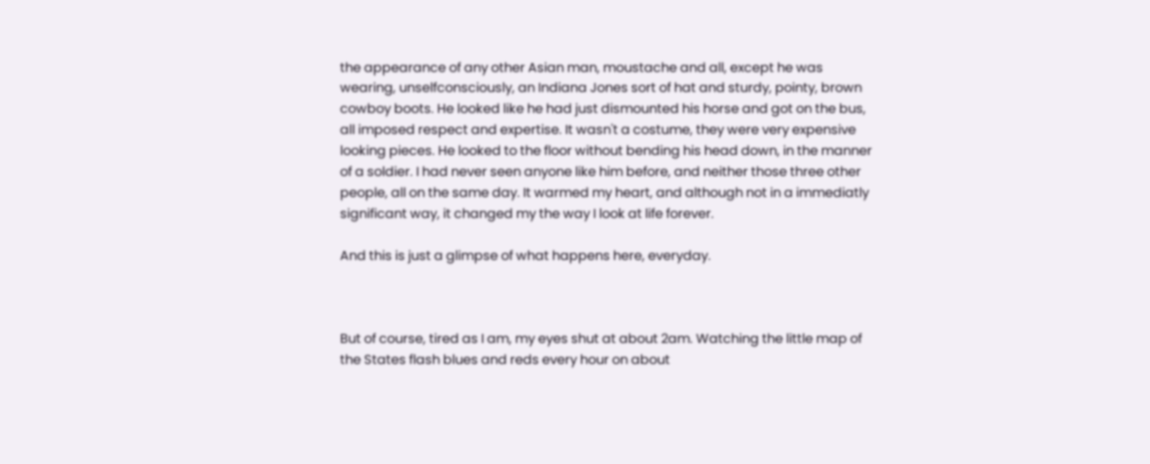the appearance of any other Asian man, moustache and all, except he was wearing, unselfconsciously, an Indiana Jones sort of hat and sturdy, pointy, brown cowboy boots. He looked like he had just dismounted his horse and got on the bus, all imposed respect and expertise. It wasn't a costume, they were very expensive looking pieces. He looked to the floor without bending his head down, in the manner of a soldier. I had never seen anyone like him before, and neither those three other people, all on the same day. It warmed my heart, and although not in a immediatly significant way, it changed my the way I look at life forever.

And this is just a glimpse of what happens here, everyday.



But of course, tired as I am, my eyes shut at about 2am. Watching the little map of the States flash blues and reds every hour on about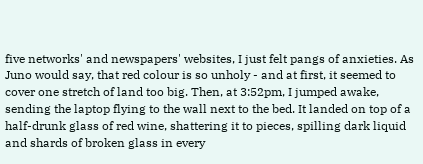five networks' and newspapers' websites, I just felt pangs of anxieties. As Juno would say, that red colour is so unholy - and at first, it seemed to cover one stretch of land too big. Then, at 3:52pm, I jumped awake, sending the laptop flying to the wall next to the bed. It landed on top of a half-drunk glass of red wine, shattering it to pieces, spilling dark liquid and shards of broken glass in every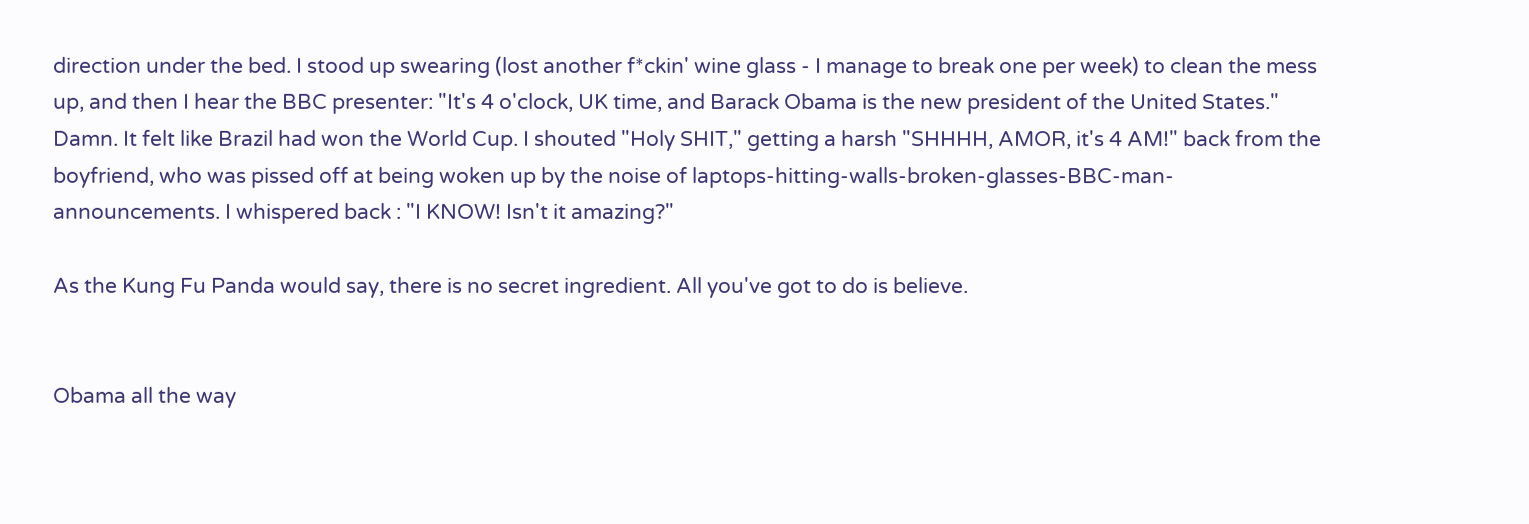direction under the bed. I stood up swearing (lost another f*ckin' wine glass - I manage to break one per week) to clean the mess up, and then I hear the BBC presenter: "It's 4 o'clock, UK time, and Barack Obama is the new president of the United States." Damn. It felt like Brazil had won the World Cup. I shouted "Holy SHIT," getting a harsh "SHHHH, AMOR, it's 4 AM!" back from the boyfriend, who was pissed off at being woken up by the noise of laptops-hitting-walls-broken-glasses-BBC-man-announcements. I whispered back : "I KNOW! Isn't it amazing?"

As the Kung Fu Panda would say, there is no secret ingredient. All you've got to do is believe.


Obama all the way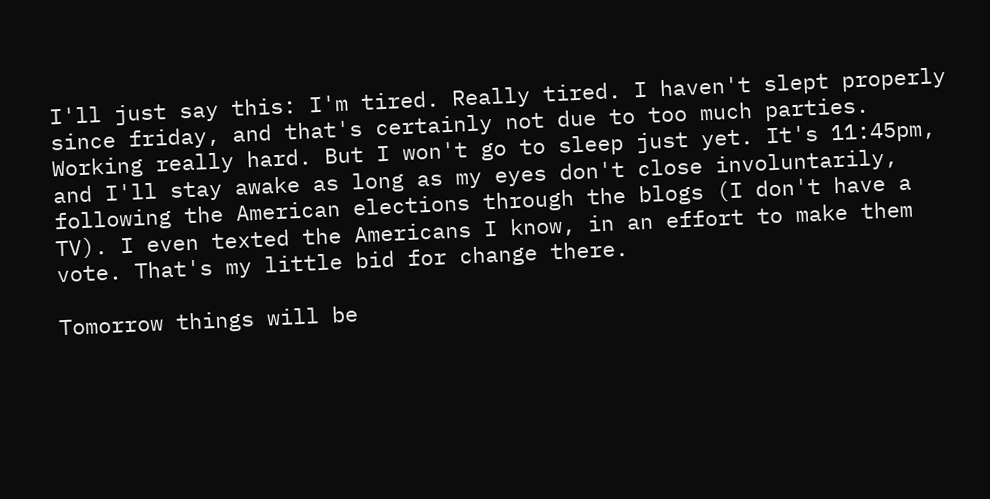I'll just say this: I'm tired. Really tired. I haven't slept properly since friday, and that's certainly not due to too much parties. Working really hard. But I won't go to sleep just yet. It's 11:45pm, and I'll stay awake as long as my eyes don't close involuntarily, following the American elections through the blogs (I don't have a TV). I even texted the Americans I know, in an effort to make them vote. That's my little bid for change there.

Tomorrow things will be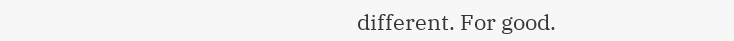different. For good.